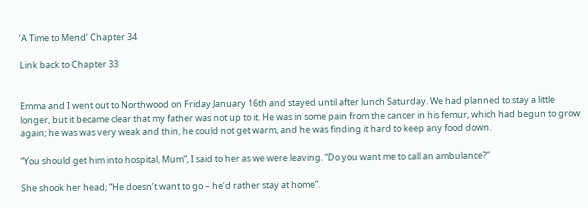‘A Time to Mend’ Chapter 34

Link back to Chapter 33


Emma and I went out to Northwood on Friday January 16th and stayed until after lunch Saturday. We had planned to stay a little longer, but it became clear that my father was not up to it. He was in some pain from the cancer in his femur, which had begun to grow again; he was was very weak and thin, he could not get warm, and he was finding it hard to keep any food down.

“You should get him into hospital, Mum”, I said to her as we were leaving. “Do you want me to call an ambulance?”

She shook her head; “He doesn’t want to go – he’d rather stay at home”.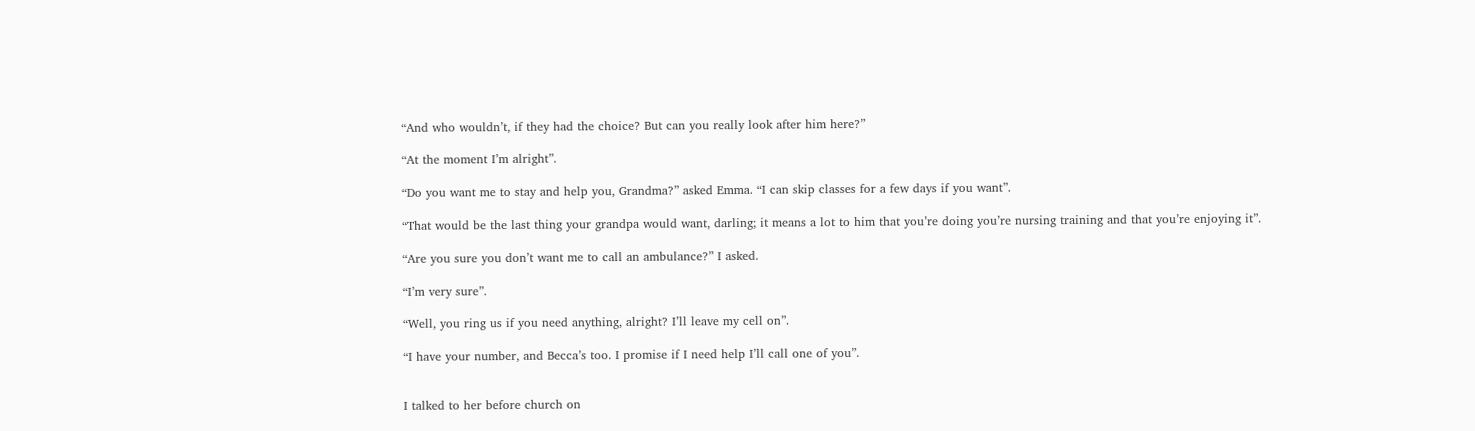“And who wouldn’t, if they had the choice? But can you really look after him here?”

“At the moment I’m alright”.

“Do you want me to stay and help you, Grandma?” asked Emma. “I can skip classes for a few days if you want”.

“That would be the last thing your grandpa would want, darling; it means a lot to him that you’re doing you’re nursing training and that you’re enjoying it”.

“Are you sure you don’t want me to call an ambulance?” I asked.

“I’m very sure”.

“Well, you ring us if you need anything, alright? I’ll leave my cell on”.

“I have your number, and Becca’s too. I promise if I need help I’ll call one of you”.


I talked to her before church on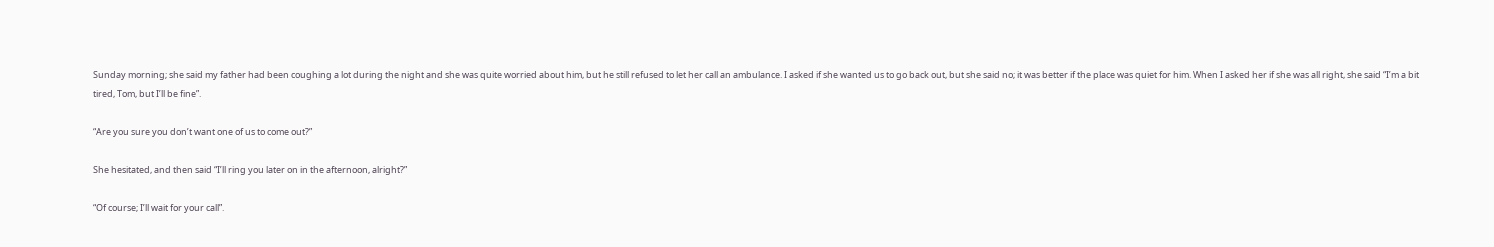Sunday morning; she said my father had been coughing a lot during the night and she was quite worried about him, but he still refused to let her call an ambulance. I asked if she wanted us to go back out, but she said no; it was better if the place was quiet for him. When I asked her if she was all right, she said “I’m a bit tired, Tom, but I’ll be fine”.

“Are you sure you don’t want one of us to come out?”

She hesitated, and then said “I’ll ring you later on in the afternoon, alright?”

“Of course; I’ll wait for your call”.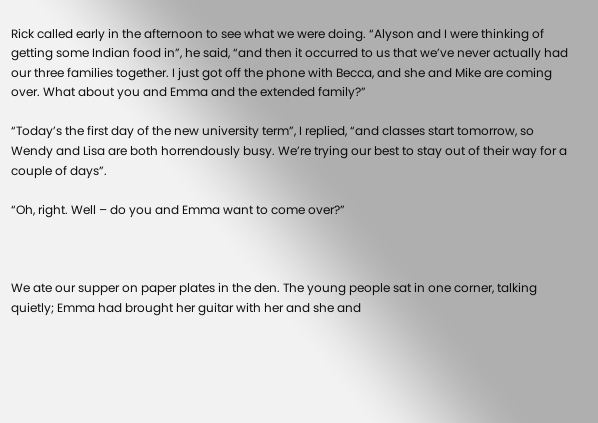Rick called early in the afternoon to see what we were doing. “Alyson and I were thinking of getting some Indian food in”, he said, “and then it occurred to us that we’ve never actually had our three families together. I just got off the phone with Becca, and she and Mike are coming over. What about you and Emma and the extended family?”

“Today’s the first day of the new university term”, I replied, “and classes start tomorrow, so Wendy and Lisa are both horrendously busy. We’re trying our best to stay out of their way for a couple of days”.

“Oh, right. Well – do you and Emma want to come over?”



We ate our supper on paper plates in the den. The young people sat in one corner, talking quietly; Emma had brought her guitar with her and she and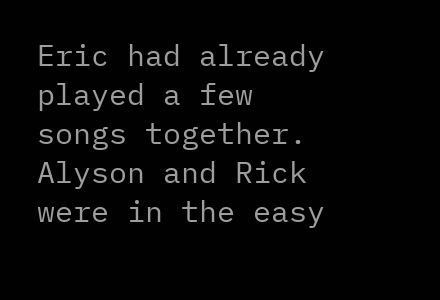Eric had already played a few songs together. Alyson and Rick were in the easy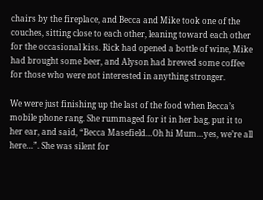chairs by the fireplace, and Becca and Mike took one of the couches, sitting close to each other, leaning toward each other for the occasional kiss. Rick had opened a bottle of wine, Mike had brought some beer, and Alyson had brewed some coffee for those who were not interested in anything stronger.

We were just finishing up the last of the food when Becca’s mobile phone rang. She rummaged for it in her bag, put it to her ear, and said, “Becca Masefield…Oh hi Mum…yes, we’re all here…”. She was silent for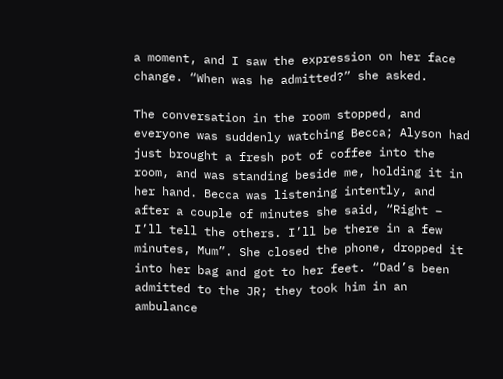a moment, and I saw the expression on her face change. “When was he admitted?” she asked.

The conversation in the room stopped, and everyone was suddenly watching Becca; Alyson had just brought a fresh pot of coffee into the room, and was standing beside me, holding it in her hand. Becca was listening intently, and after a couple of minutes she said, “Right – I’ll tell the others. I’ll be there in a few minutes, Mum”. She closed the phone, dropped it into her bag and got to her feet. “Dad’s been admitted to the JR; they took him in an ambulance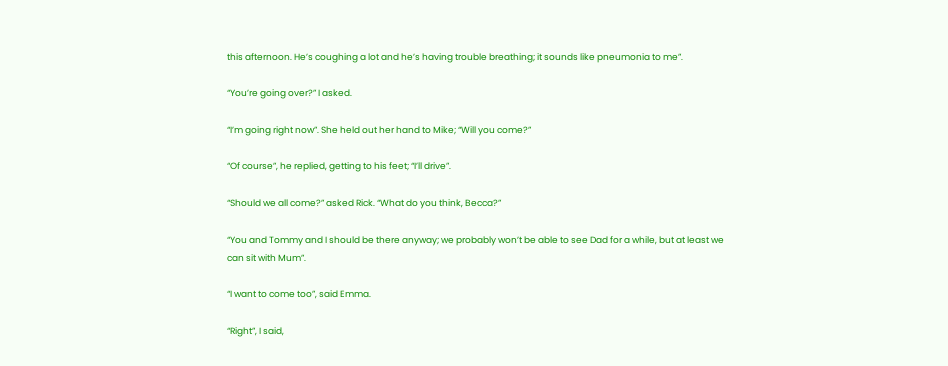this afternoon. He’s coughing a lot and he’s having trouble breathing; it sounds like pneumonia to me”.

“You’re going over?” I asked.

“I’m going right now”. She held out her hand to Mike; “Will you come?”

“Of course”, he replied, getting to his feet; “I’ll drive”.

“Should we all come?” asked Rick. “What do you think, Becca?”

“You and Tommy and I should be there anyway; we probably won’t be able to see Dad for a while, but at least we can sit with Mum”.

“I want to come too”, said Emma.

“Right”, I said,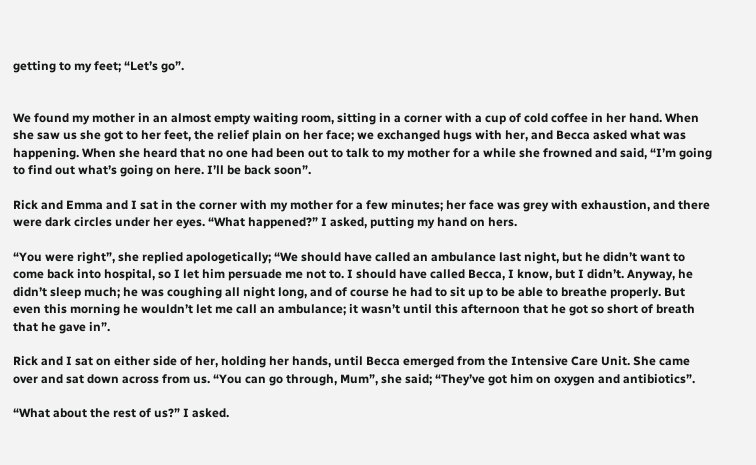getting to my feet; “Let’s go”.


We found my mother in an almost empty waiting room, sitting in a corner with a cup of cold coffee in her hand. When she saw us she got to her feet, the relief plain on her face; we exchanged hugs with her, and Becca asked what was happening. When she heard that no one had been out to talk to my mother for a while she frowned and said, “I’m going to find out what’s going on here. I’ll be back soon”.

Rick and Emma and I sat in the corner with my mother for a few minutes; her face was grey with exhaustion, and there were dark circles under her eyes. “What happened?” I asked, putting my hand on hers.

“You were right”, she replied apologetically; “We should have called an ambulance last night, but he didn’t want to come back into hospital, so I let him persuade me not to. I should have called Becca, I know, but I didn’t. Anyway, he didn’t sleep much; he was coughing all night long, and of course he had to sit up to be able to breathe properly. But even this morning he wouldn’t let me call an ambulance; it wasn’t until this afternoon that he got so short of breath that he gave in”.

Rick and I sat on either side of her, holding her hands, until Becca emerged from the Intensive Care Unit. She came over and sat down across from us. “You can go through, Mum”, she said; “They’ve got him on oxygen and antibiotics”.

“What about the rest of us?” I asked.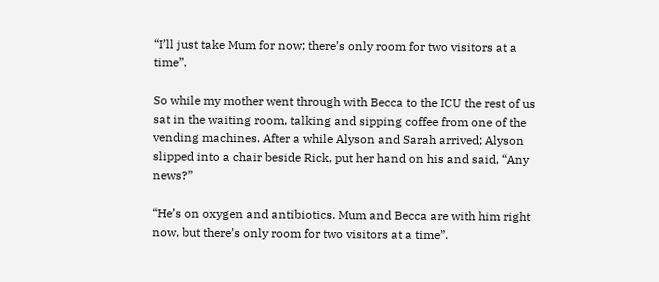“I’ll just take Mum for now; there’s only room for two visitors at a time”.

So while my mother went through with Becca to the ICU the rest of us sat in the waiting room, talking and sipping coffee from one of the vending machines. After a while Alyson and Sarah arrived; Alyson slipped into a chair beside Rick, put her hand on his and said, “Any news?”

“He’s on oxygen and antibiotics. Mum and Becca are with him right now, but there’s only room for two visitors at a time”.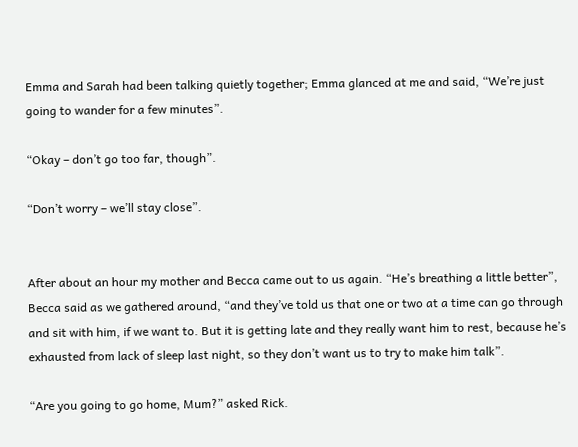Emma and Sarah had been talking quietly together; Emma glanced at me and said, “We’re just going to wander for a few minutes”.

“Okay – don’t go too far, though”.

“Don’t worry – we’ll stay close”.


After about an hour my mother and Becca came out to us again. “He’s breathing a little better”, Becca said as we gathered around, “and they’ve told us that one or two at a time can go through and sit with him, if we want to. But it is getting late and they really want him to rest, because he’s exhausted from lack of sleep last night, so they don’t want us to try to make him talk”.

“Are you going to go home, Mum?” asked Rick.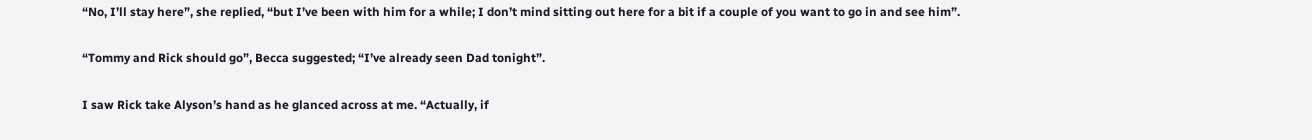“No, I’ll stay here”, she replied, “but I’ve been with him for a while; I don’t mind sitting out here for a bit if a couple of you want to go in and see him”.

“Tommy and Rick should go”, Becca suggested; “I’ve already seen Dad tonight”.

I saw Rick take Alyson’s hand as he glanced across at me. “Actually, if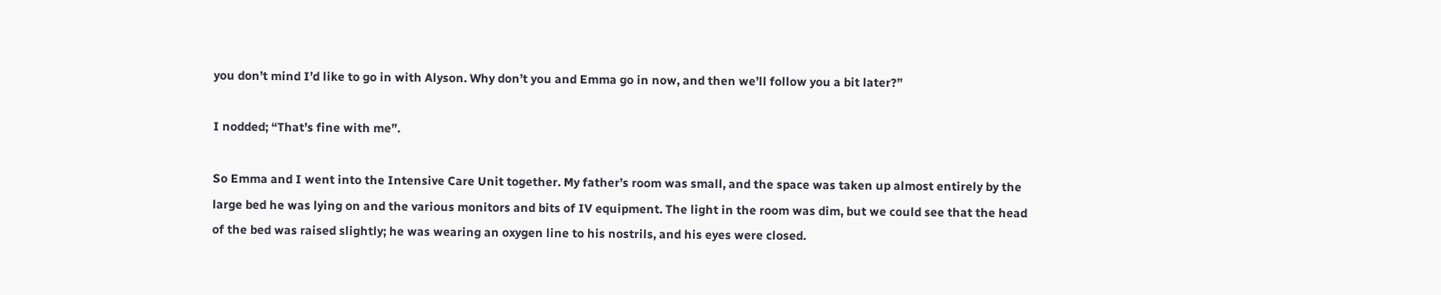you don’t mind I’d like to go in with Alyson. Why don’t you and Emma go in now, and then we’ll follow you a bit later?”

I nodded; “That’s fine with me”.

So Emma and I went into the Intensive Care Unit together. My father’s room was small, and the space was taken up almost entirely by the large bed he was lying on and the various monitors and bits of IV equipment. The light in the room was dim, but we could see that the head of the bed was raised slightly; he was wearing an oxygen line to his nostrils, and his eyes were closed.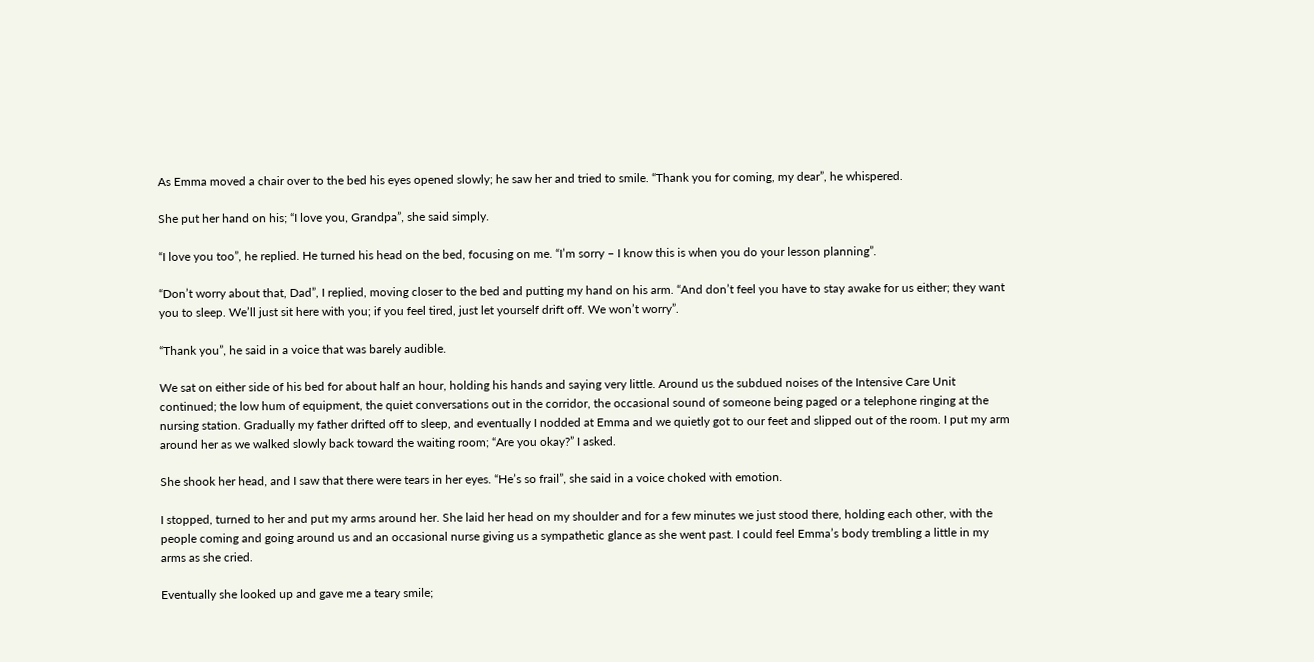As Emma moved a chair over to the bed his eyes opened slowly; he saw her and tried to smile. “Thank you for coming, my dear”, he whispered.

She put her hand on his; “I love you, Grandpa”, she said simply.

“I love you too”, he replied. He turned his head on the bed, focusing on me. “I’m sorry – I know this is when you do your lesson planning”.

“Don’t worry about that, Dad”, I replied, moving closer to the bed and putting my hand on his arm. “And don’t feel you have to stay awake for us either; they want you to sleep. We’ll just sit here with you; if you feel tired, just let yourself drift off. We won’t worry”.

“Thank you”, he said in a voice that was barely audible.

We sat on either side of his bed for about half an hour, holding his hands and saying very little. Around us the subdued noises of the Intensive Care Unit continued; the low hum of equipment, the quiet conversations out in the corridor, the occasional sound of someone being paged or a telephone ringing at the nursing station. Gradually my father drifted off to sleep, and eventually I nodded at Emma and we quietly got to our feet and slipped out of the room. I put my arm around her as we walked slowly back toward the waiting room; “Are you okay?” I asked.

She shook her head, and I saw that there were tears in her eyes. “He’s so frail”, she said in a voice choked with emotion.

I stopped, turned to her and put my arms around her. She laid her head on my shoulder and for a few minutes we just stood there, holding each other, with the people coming and going around us and an occasional nurse giving us a sympathetic glance as she went past. I could feel Emma’s body trembling a little in my arms as she cried.

Eventually she looked up and gave me a teary smile;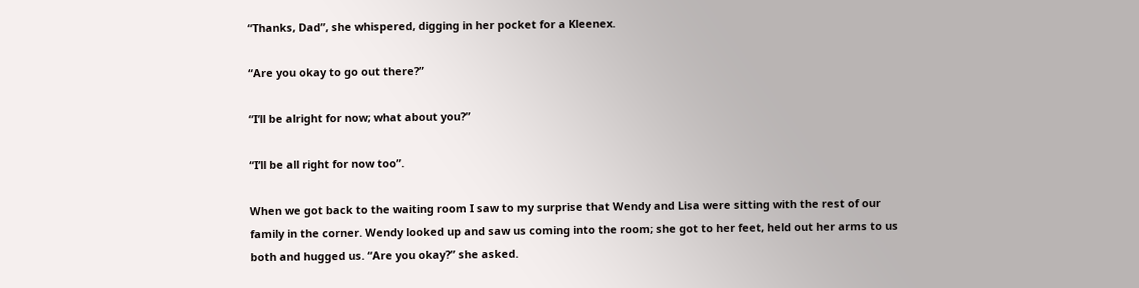“Thanks, Dad”, she whispered, digging in her pocket for a Kleenex.

“Are you okay to go out there?”

“I’ll be alright for now; what about you?”

“I’ll be all right for now too”.

When we got back to the waiting room I saw to my surprise that Wendy and Lisa were sitting with the rest of our family in the corner. Wendy looked up and saw us coming into the room; she got to her feet, held out her arms to us both and hugged us. “Are you okay?” she asked.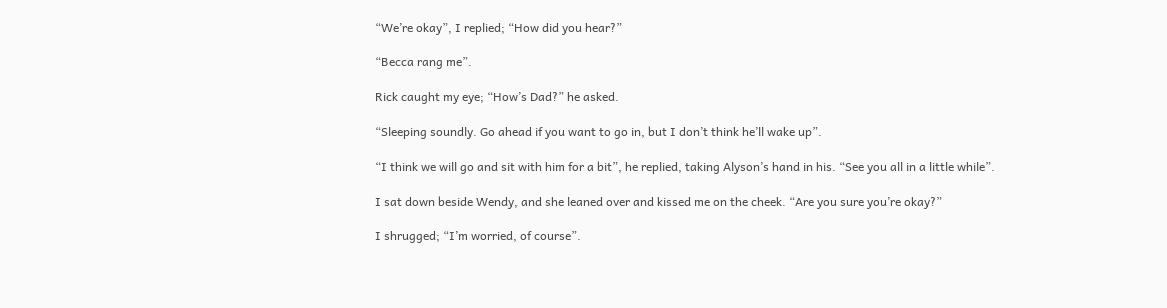“We’re okay”, I replied; “How did you hear?”

“Becca rang me”.

Rick caught my eye; “How’s Dad?” he asked.

“Sleeping soundly. Go ahead if you want to go in, but I don’t think he’ll wake up”.

“I think we will go and sit with him for a bit”, he replied, taking Alyson’s hand in his. “See you all in a little while”.

I sat down beside Wendy, and she leaned over and kissed me on the cheek. “Are you sure you’re okay?”

I shrugged; “I’m worried, of course”.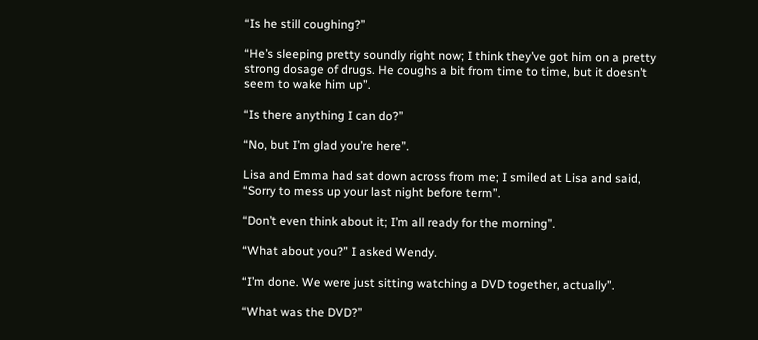“Is he still coughing?”

“He’s sleeping pretty soundly right now; I think they’ve got him on a pretty strong dosage of drugs. He coughs a bit from time to time, but it doesn’t seem to wake him up”.

“Is there anything I can do?”

“No, but I’m glad you’re here”.

Lisa and Emma had sat down across from me; I smiled at Lisa and said, “Sorry to mess up your last night before term”.

“Don’t even think about it; I’m all ready for the morning”.

“What about you?” I asked Wendy.

“I’m done. We were just sitting watching a DVD together, actually”.

“What was the DVD?”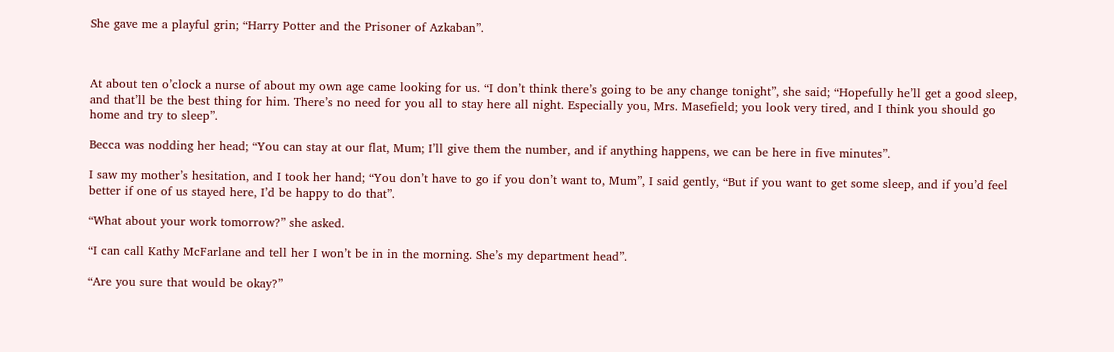She gave me a playful grin; “Harry Potter and the Prisoner of Azkaban”.



At about ten o’clock a nurse of about my own age came looking for us. “I don’t think there’s going to be any change tonight”, she said; “Hopefully he’ll get a good sleep, and that’ll be the best thing for him. There’s no need for you all to stay here all night. Especially you, Mrs. Masefield; you look very tired, and I think you should go home and try to sleep”.

Becca was nodding her head; “You can stay at our flat, Mum; I’ll give them the number, and if anything happens, we can be here in five minutes”.

I saw my mother’s hesitation, and I took her hand; “You don’t have to go if you don’t want to, Mum”, I said gently, “But if you want to get some sleep, and if you’d feel better if one of us stayed here, I’d be happy to do that”.

“What about your work tomorrow?” she asked.

“I can call Kathy McFarlane and tell her I won’t be in in the morning. She’s my department head”.

“Are you sure that would be okay?”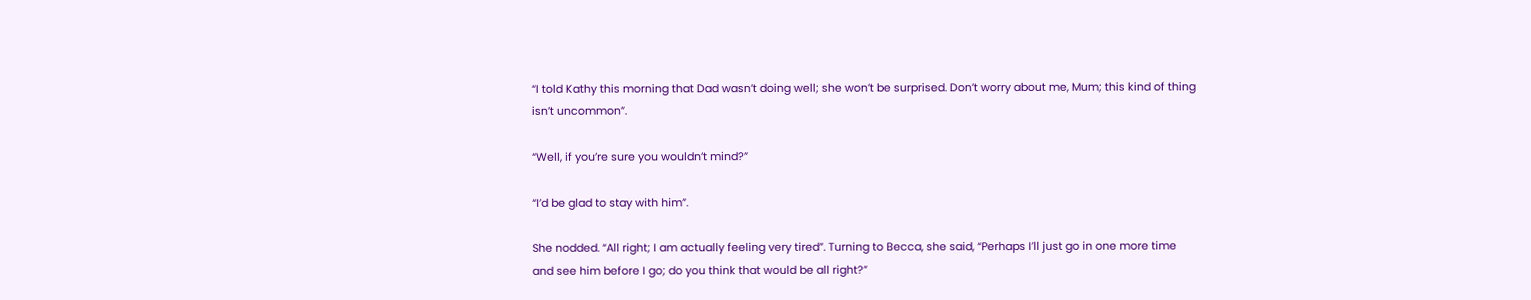“I told Kathy this morning that Dad wasn’t doing well; she won’t be surprised. Don’t worry about me, Mum; this kind of thing isn’t uncommon”.

“Well, if you’re sure you wouldn’t mind?”

“I’d be glad to stay with him”.

She nodded. “All right; I am actually feeling very tired”. Turning to Becca, she said, “Perhaps I’ll just go in one more time and see him before I go; do you think that would be all right?”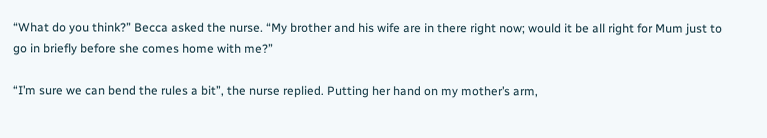“What do you think?” Becca asked the nurse. “My brother and his wife are in there right now; would it be all right for Mum just to go in briefly before she comes home with me?”

“I’m sure we can bend the rules a bit”, the nurse replied. Putting her hand on my mother’s arm,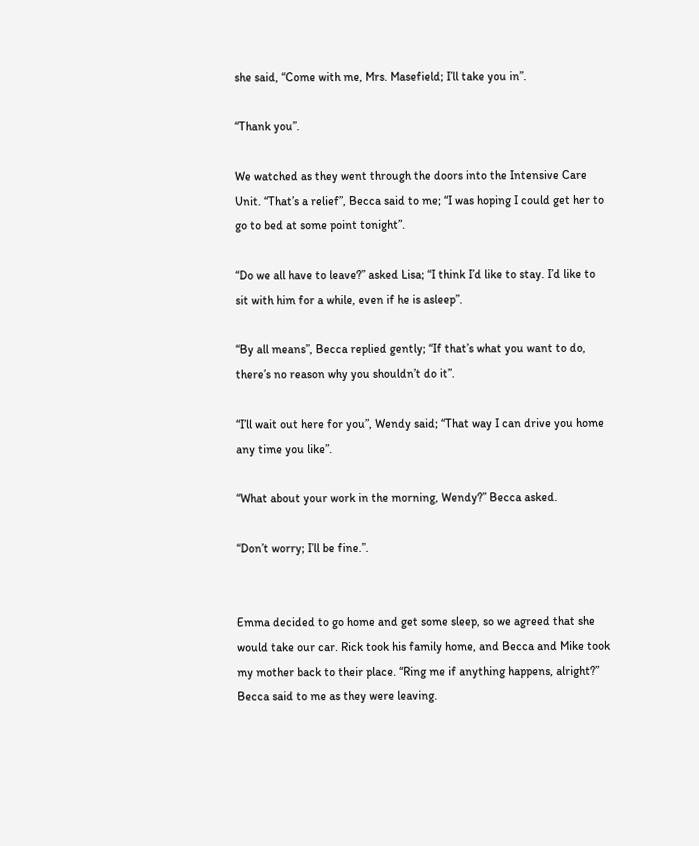she said, “Come with me, Mrs. Masefield; I’ll take you in”.

“Thank you”.

We watched as they went through the doors into the Intensive Care Unit. “That’s a relief”, Becca said to me; “I was hoping I could get her to go to bed at some point tonight”.

“Do we all have to leave?” asked Lisa; “I think I’d like to stay. I’d like to sit with him for a while, even if he is asleep”.

“By all means”, Becca replied gently; “If that’s what you want to do, there’s no reason why you shouldn’t do it”.

“I’ll wait out here for you”, Wendy said; “That way I can drive you home any time you like”.

“What about your work in the morning, Wendy?” Becca asked.

“Don’t worry; I’ll be fine.”.


Emma decided to go home and get some sleep, so we agreed that she would take our car. Rick took his family home, and Becca and Mike took my mother back to their place. “Ring me if anything happens, alright?” Becca said to me as they were leaving.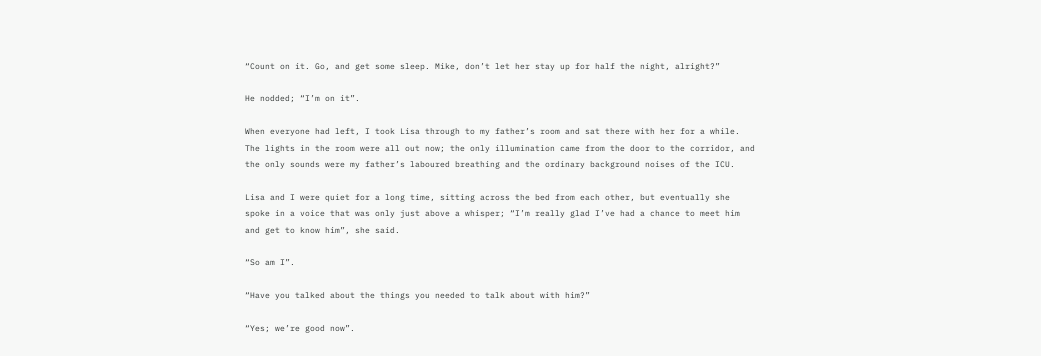“Count on it. Go, and get some sleep. Mike, don’t let her stay up for half the night, alright?”

He nodded; “I’m on it”.

When everyone had left, I took Lisa through to my father’s room and sat there with her for a while. The lights in the room were all out now; the only illumination came from the door to the corridor, and the only sounds were my father’s laboured breathing and the ordinary background noises of the ICU.

Lisa and I were quiet for a long time, sitting across the bed from each other, but eventually she spoke in a voice that was only just above a whisper; “I’m really glad I’ve had a chance to meet him and get to know him”, she said.

“So am I”.

“Have you talked about the things you needed to talk about with him?”

“Yes; we’re good now”.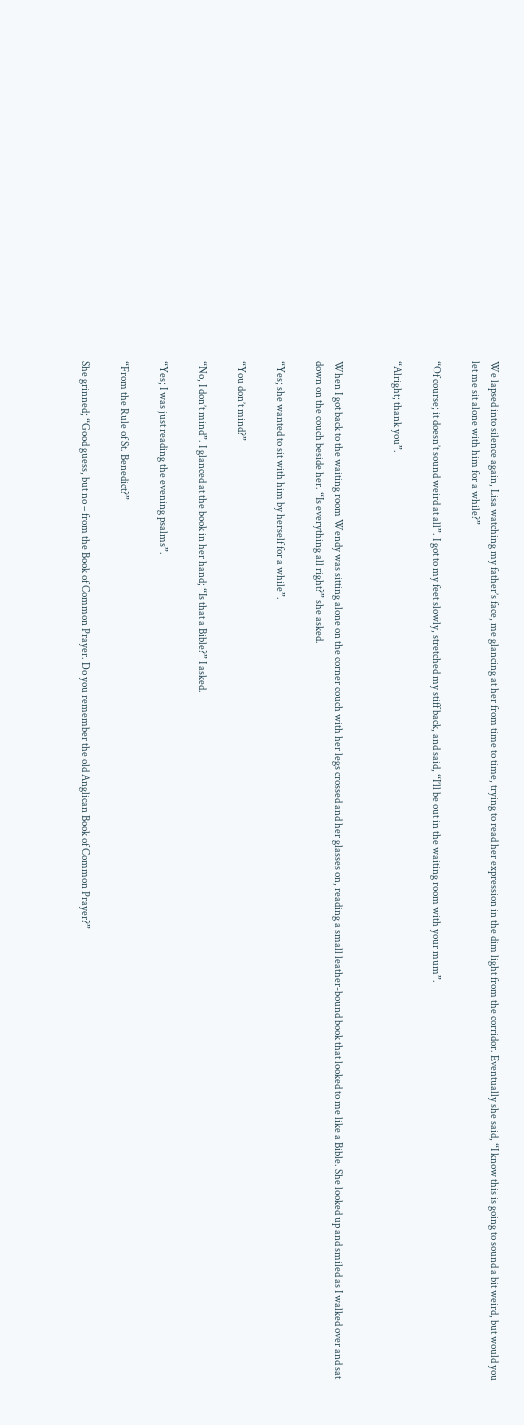We lapsed into silence again, Lisa watching my father’s face, me glancing at her from time to time, trying to read her expression in the dim light from the corridor. Eventually she said, “I know this is going to sound a bit weird, but would you let me sit alone with him for a while?”

“Of course; it doesn’t sound weird at all”. I got to my feet slowly, stretched my stiff back, and said, “I’ll be out in the waiting room with your mum”.

“Alright; thank you”.


When I got back to the waiting room Wendy was sitting alone on the corner couch with her legs crossed and her glasses on, reading a small leather-bound book that looked to me like a Bible. She looked up and smiled as I walked over and sat down on the couch beside her. “Is everything all right?” she asked.

“Yes; she wanted to sit with him by herself for a while”.

“You don’t mind?”

“No, I don’t mind”. I glanced at the book in her hand; “Is that a Bible?” I asked.

“Yes; I was just reading the evening psalms”.

“From the Rule of St. Benedict?”

She grinned; “Good guess, but no – from the Book of Common Prayer. Do you remember the old Anglican Book of Common Prayer?”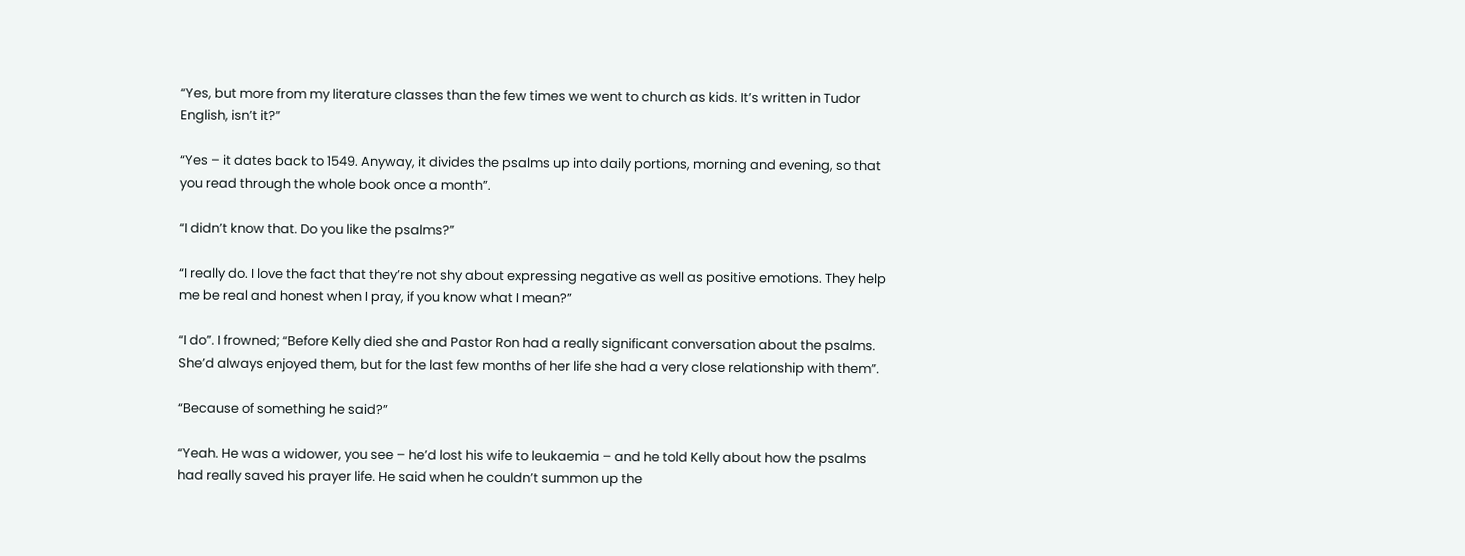“Yes, but more from my literature classes than the few times we went to church as kids. It’s written in Tudor English, isn’t it?”

“Yes – it dates back to 1549. Anyway, it divides the psalms up into daily portions, morning and evening, so that you read through the whole book once a month”.

“I didn’t know that. Do you like the psalms?”

“I really do. I love the fact that they’re not shy about expressing negative as well as positive emotions. They help me be real and honest when I pray, if you know what I mean?”

“I do”. I frowned; “Before Kelly died she and Pastor Ron had a really significant conversation about the psalms. She’d always enjoyed them, but for the last few months of her life she had a very close relationship with them”.

“Because of something he said?”

“Yeah. He was a widower, you see – he’d lost his wife to leukaemia – and he told Kelly about how the psalms had really saved his prayer life. He said when he couldn’t summon up the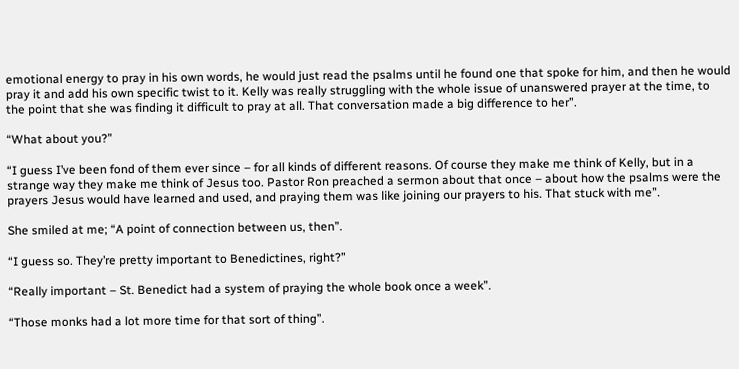emotional energy to pray in his own words, he would just read the psalms until he found one that spoke for him, and then he would pray it and add his own specific twist to it. Kelly was really struggling with the whole issue of unanswered prayer at the time, to the point that she was finding it difficult to pray at all. That conversation made a big difference to her”.

“What about you?”

“I guess I’ve been fond of them ever since – for all kinds of different reasons. Of course they make me think of Kelly, but in a strange way they make me think of Jesus too. Pastor Ron preached a sermon about that once – about how the psalms were the prayers Jesus would have learned and used, and praying them was like joining our prayers to his. That stuck with me”.

She smiled at me; “A point of connection between us, then”.

“I guess so. They’re pretty important to Benedictines, right?”

“Really important – St. Benedict had a system of praying the whole book once a week”.

“Those monks had a lot more time for that sort of thing”.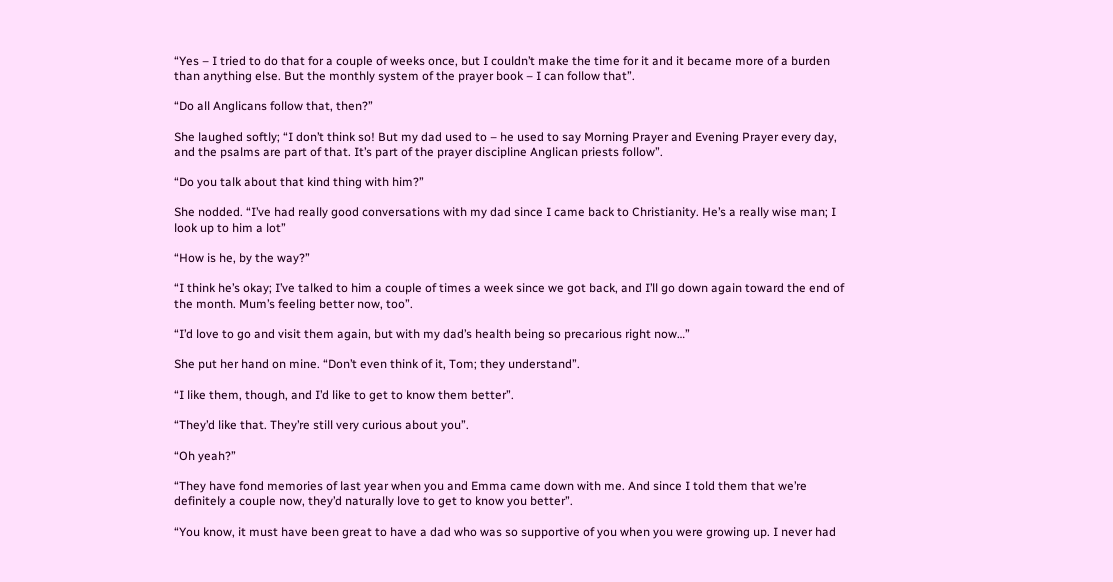“Yes – I tried to do that for a couple of weeks once, but I couldn’t make the time for it and it became more of a burden than anything else. But the monthly system of the prayer book – I can follow that”.

“Do all Anglicans follow that, then?”

She laughed softly; “I don’t think so! But my dad used to – he used to say Morning Prayer and Evening Prayer every day, and the psalms are part of that. It’s part of the prayer discipline Anglican priests follow”.

“Do you talk about that kind thing with him?”

She nodded. “I’ve had really good conversations with my dad since I came back to Christianity. He’s a really wise man; I look up to him a lot”

“How is he, by the way?”

“I think he’s okay; I’ve talked to him a couple of times a week since we got back, and I’ll go down again toward the end of the month. Mum’s feeling better now, too”.

“I’d love to go and visit them again, but with my dad’s health being so precarious right now…”

She put her hand on mine. “Don’t even think of it, Tom; they understand”.

“I like them, though, and I’d like to get to know them better”.

“They’d like that. They’re still very curious about you”.

“Oh yeah?”

“They have fond memories of last year when you and Emma came down with me. And since I told them that we’re definitely a couple now, they’d naturally love to get to know you better”.

“You know, it must have been great to have a dad who was so supportive of you when you were growing up. I never had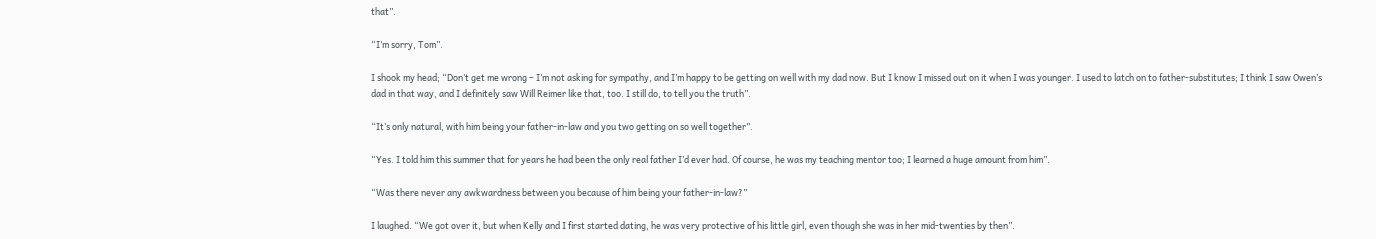that”.

“I’m sorry, Tom”.

I shook my head; “Don’t get me wrong – I’m not asking for sympathy, and I’m happy to be getting on well with my dad now. But I know I missed out on it when I was younger. I used to latch on to father-substitutes; I think I saw Owen’s dad in that way, and I definitely saw Will Reimer like that, too. I still do, to tell you the truth”.

“It’s only natural, with him being your father-in-law and you two getting on so well together”.

“Yes. I told him this summer that for years he had been the only real father I’d ever had. Of course, he was my teaching mentor too; I learned a huge amount from him”.

“Was there never any awkwardness between you because of him being your father-in-law?”

I laughed. “We got over it, but when Kelly and I first started dating, he was very protective of his little girl, even though she was in her mid-twenties by then”.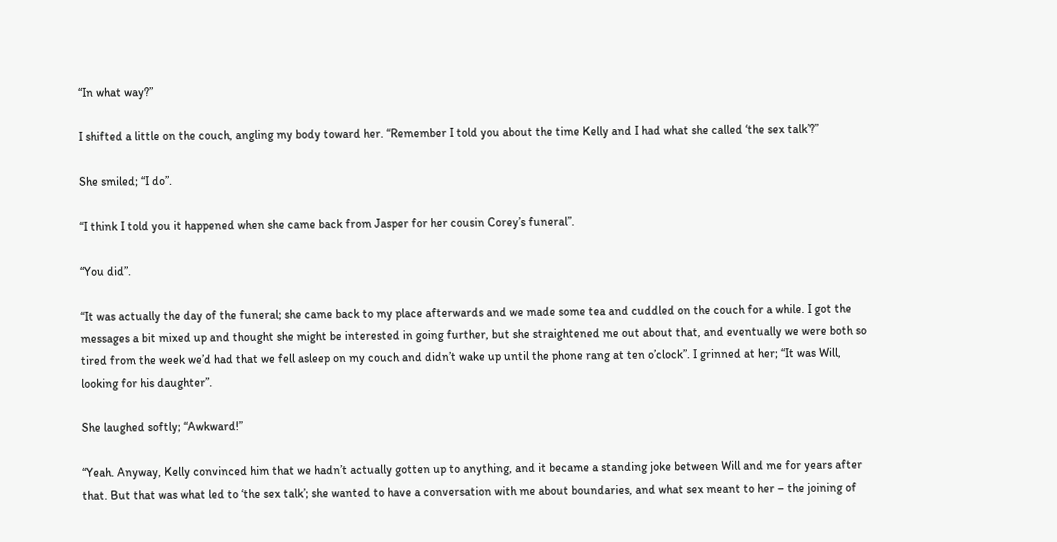“In what way?”

I shifted a little on the couch, angling my body toward her. “Remember I told you about the time Kelly and I had what she called ‘the sex talk’?”

She smiled; “I do”.

“I think I told you it happened when she came back from Jasper for her cousin Corey’s funeral”.

“You did”.

“It was actually the day of the funeral; she came back to my place afterwards and we made some tea and cuddled on the couch for a while. I got the messages a bit mixed up and thought she might be interested in going further, but she straightened me out about that, and eventually we were both so tired from the week we’d had that we fell asleep on my couch and didn’t wake up until the phone rang at ten o’clock”. I grinned at her; “It was Will, looking for his daughter”.

She laughed softly; “Awkward!”

“Yeah. Anyway, Kelly convinced him that we hadn’t actually gotten up to anything, and it became a standing joke between Will and me for years after that. But that was what led to ‘the sex talk’; she wanted to have a conversation with me about boundaries, and what sex meant to her – the joining of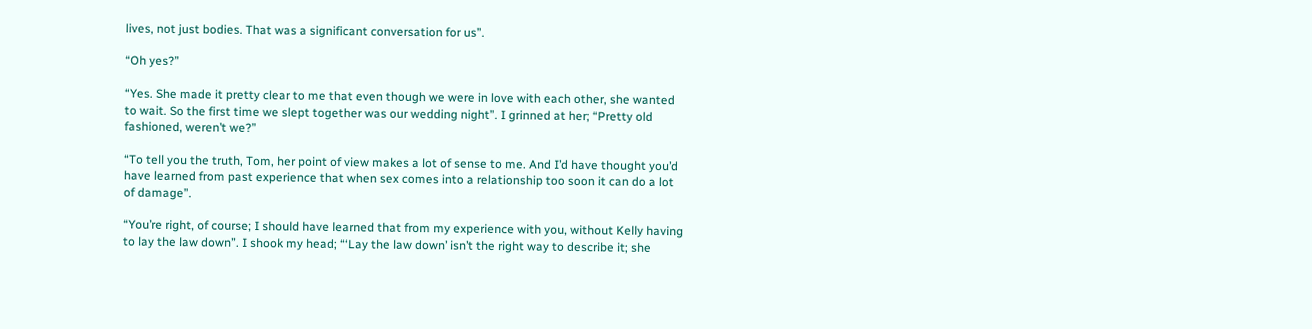lives, not just bodies. That was a significant conversation for us”.

“Oh yes?”

“Yes. She made it pretty clear to me that even though we were in love with each other, she wanted to wait. So the first time we slept together was our wedding night”. I grinned at her; “Pretty old fashioned, weren’t we?”

“To tell you the truth, Tom, her point of view makes a lot of sense to me. And I’d have thought you’d have learned from past experience that when sex comes into a relationship too soon it can do a lot of damage”.

“You’re right, of course; I should have learned that from my experience with you, without Kelly having to lay the law down”. I shook my head; “‘Lay the law down’ isn’t the right way to describe it; she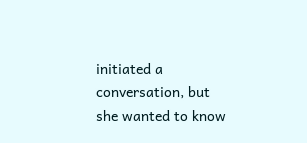initiated a conversation, but she wanted to know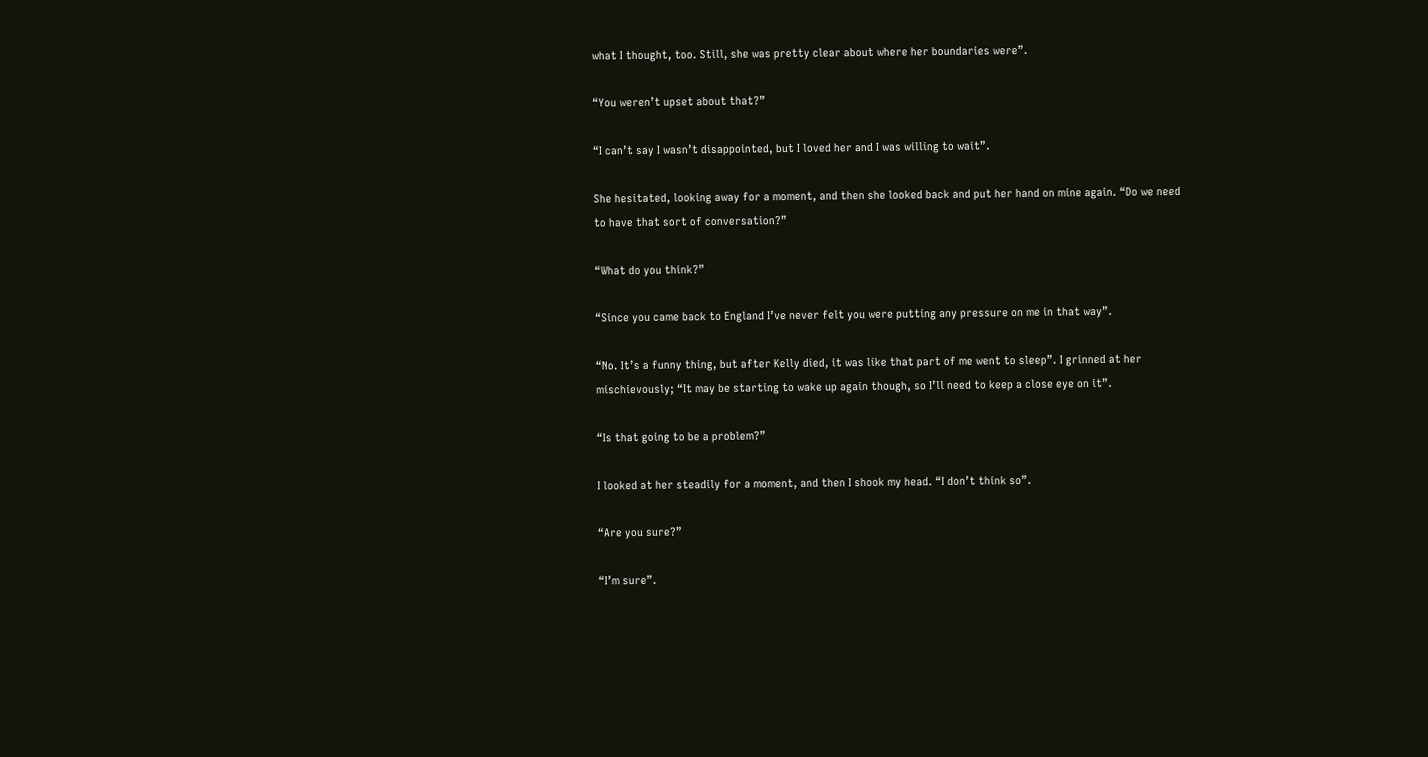what I thought, too. Still, she was pretty clear about where her boundaries were”.

“You weren’t upset about that?”

“I can’t say I wasn’t disappointed, but I loved her and I was willing to wait”.

She hesitated, looking away for a moment, and then she looked back and put her hand on mine again. “Do we need to have that sort of conversation?”

“What do you think?”

“Since you came back to England I’ve never felt you were putting any pressure on me in that way”.

“No. It’s a funny thing, but after Kelly died, it was like that part of me went to sleep”. I grinned at her mischievously; “It may be starting to wake up again though, so I’ll need to keep a close eye on it”.

“Is that going to be a problem?”

I looked at her steadily for a moment, and then I shook my head. “I don’t think so”.

“Are you sure?”

“I’m sure”.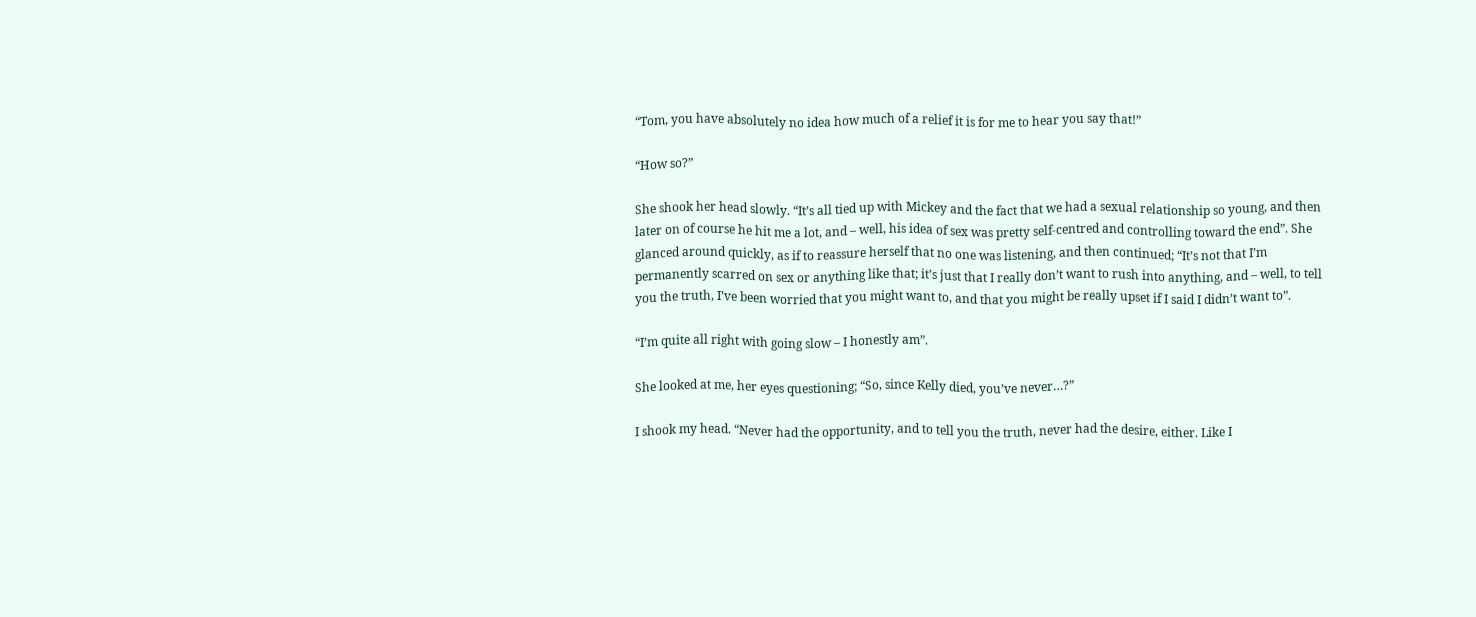“Tom, you have absolutely no idea how much of a relief it is for me to hear you say that!”

“How so?”

She shook her head slowly. “It’s all tied up with Mickey and the fact that we had a sexual relationship so young, and then later on of course he hit me a lot, and – well, his idea of sex was pretty self-centred and controlling toward the end”. She glanced around quickly, as if to reassure herself that no one was listening, and then continued; “It’s not that I’m permanently scarred on sex or anything like that; it’s just that I really don’t want to rush into anything, and – well, to tell you the truth, I’ve been worried that you might want to, and that you might be really upset if I said I didn’t want to”.

“I’m quite all right with going slow – I honestly am”.

She looked at me, her eyes questioning; “So, since Kelly died, you’ve never…?”

I shook my head. “Never had the opportunity, and to tell you the truth, never had the desire, either. Like I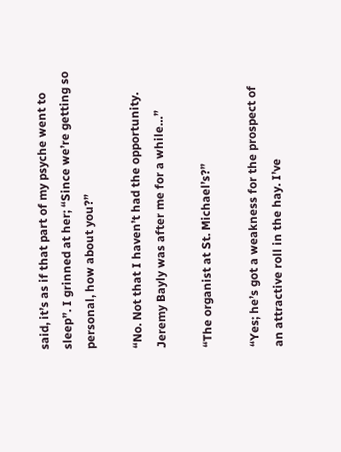said, it’s as if that part of my psyche went to sleep”. I grinned at her; “Since we’re getting so personal, how about you?”

“No. Not that I haven’t had the opportunity. Jeremy Bayly was after me for a while…”

“The organist at St. Michael’s?”

“Yes; he’s got a weakness for the prospect of an attractive roll in the hay. I’ve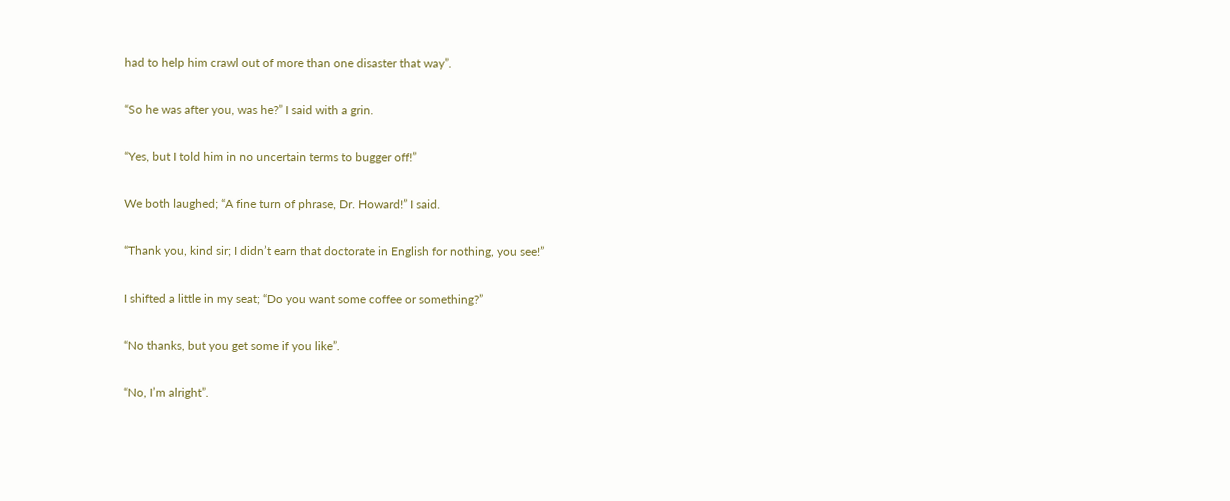had to help him crawl out of more than one disaster that way”.

“So he was after you, was he?” I said with a grin.

“Yes, but I told him in no uncertain terms to bugger off!”

We both laughed; “A fine turn of phrase, Dr. Howard!” I said.

“Thank you, kind sir; I didn’t earn that doctorate in English for nothing, you see!”

I shifted a little in my seat; “Do you want some coffee or something?”

“No thanks, but you get some if you like”.

“No, I’m alright”.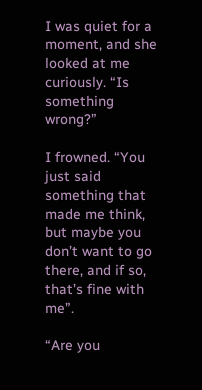I was quiet for a moment, and she looked at me curiously. “Is something wrong?”

I frowned. “You just said something that made me think, but maybe you don’t want to go there, and if so, that’s fine with me”.

“Are you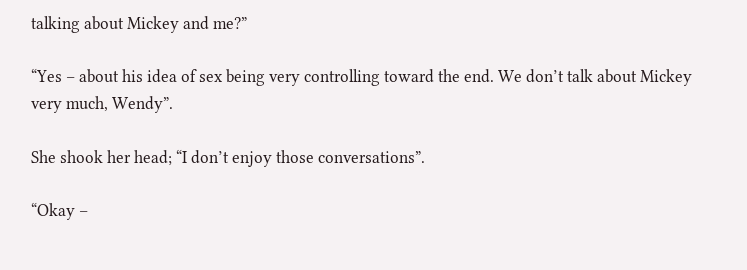talking about Mickey and me?”

“Yes – about his idea of sex being very controlling toward the end. We don’t talk about Mickey very much, Wendy”.

She shook her head; “I don’t enjoy those conversations”.

“Okay –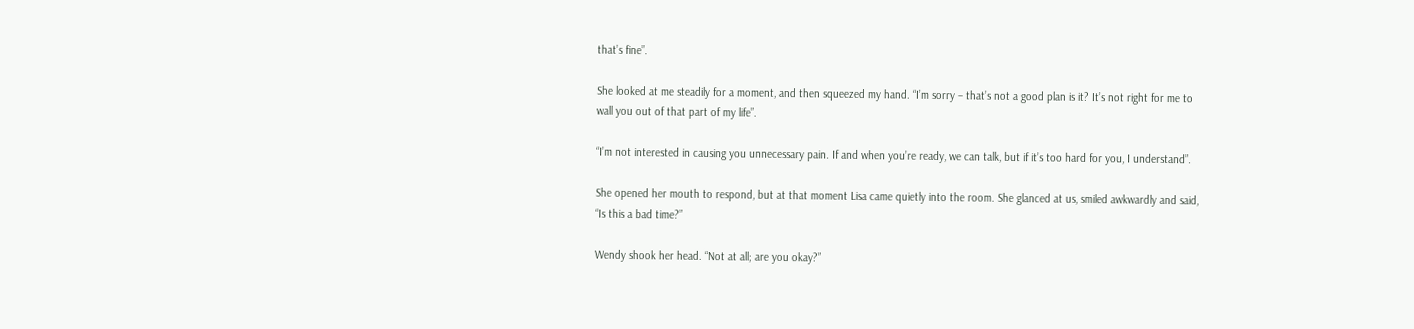that’s fine”.

She looked at me steadily for a moment, and then squeezed my hand. “I’m sorry – that’s not a good plan is it? It’s not right for me to wall you out of that part of my life”.

“I’m not interested in causing you unnecessary pain. If and when you’re ready, we can talk, but if it’s too hard for you, I understand”.

She opened her mouth to respond, but at that moment Lisa came quietly into the room. She glanced at us, smiled awkwardly and said, “Is this a bad time?”

Wendy shook her head. “Not at all; are you okay?”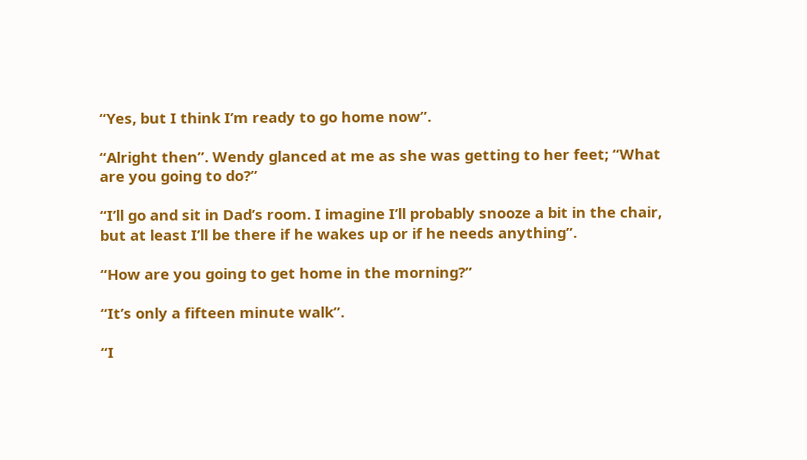“Yes, but I think I’m ready to go home now”.

“Alright then”. Wendy glanced at me as she was getting to her feet; “What are you going to do?”

“I’ll go and sit in Dad’s room. I imagine I’ll probably snooze a bit in the chair, but at least I’ll be there if he wakes up or if he needs anything”.

“How are you going to get home in the morning?”

“It’s only a fifteen minute walk”.

“I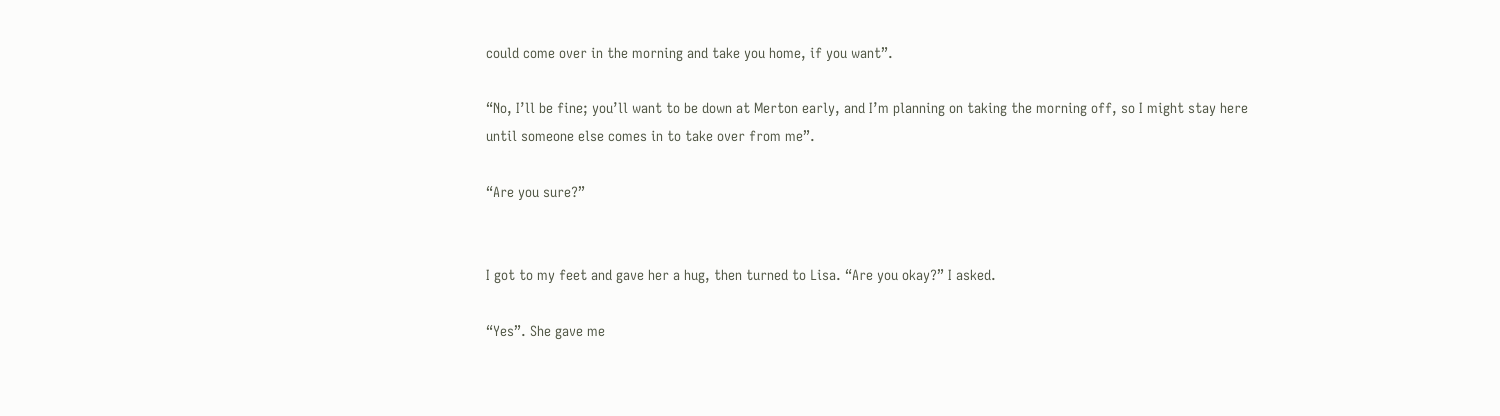could come over in the morning and take you home, if you want”.

“No, I’ll be fine; you’ll want to be down at Merton early, and I’m planning on taking the morning off, so I might stay here until someone else comes in to take over from me”.

“Are you sure?”


I got to my feet and gave her a hug, then turned to Lisa. “Are you okay?” I asked.

“Yes”. She gave me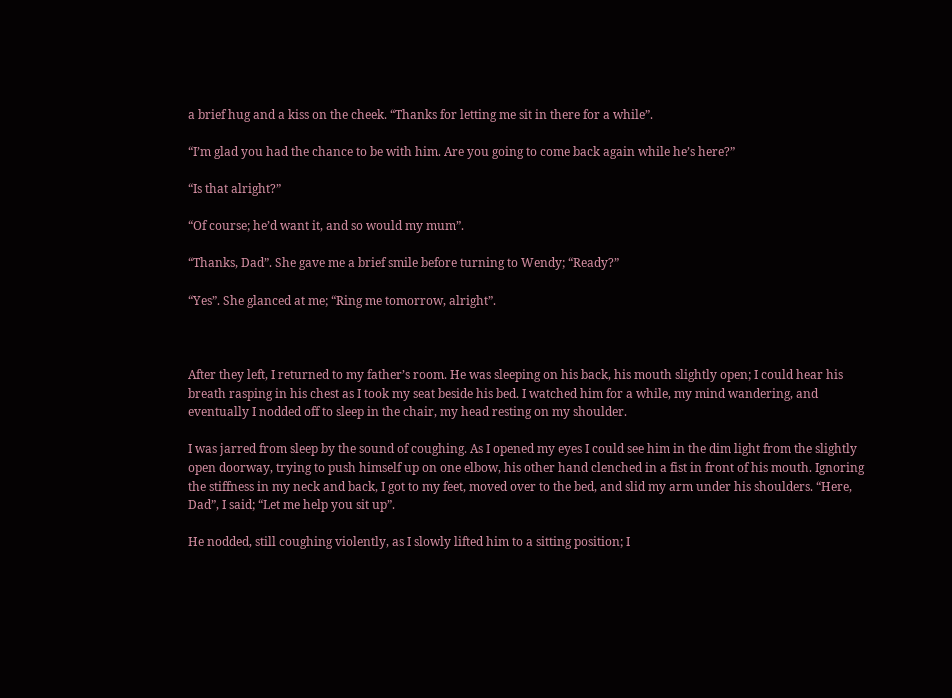a brief hug and a kiss on the cheek. “Thanks for letting me sit in there for a while”.

“I’m glad you had the chance to be with him. Are you going to come back again while he’s here?”

“Is that alright?”

“Of course; he’d want it, and so would my mum”.

“Thanks, Dad”. She gave me a brief smile before turning to Wendy; “Ready?”

“Yes”. She glanced at me; “Ring me tomorrow, alright”.



After they left, I returned to my father’s room. He was sleeping on his back, his mouth slightly open; I could hear his breath rasping in his chest as I took my seat beside his bed. I watched him for a while, my mind wandering, and eventually I nodded off to sleep in the chair, my head resting on my shoulder.

I was jarred from sleep by the sound of coughing. As I opened my eyes I could see him in the dim light from the slightly open doorway, trying to push himself up on one elbow, his other hand clenched in a fist in front of his mouth. Ignoring the stiffness in my neck and back, I got to my feet, moved over to the bed, and slid my arm under his shoulders. “Here, Dad”, I said; “Let me help you sit up”.

He nodded, still coughing violently, as I slowly lifted him to a sitting position; I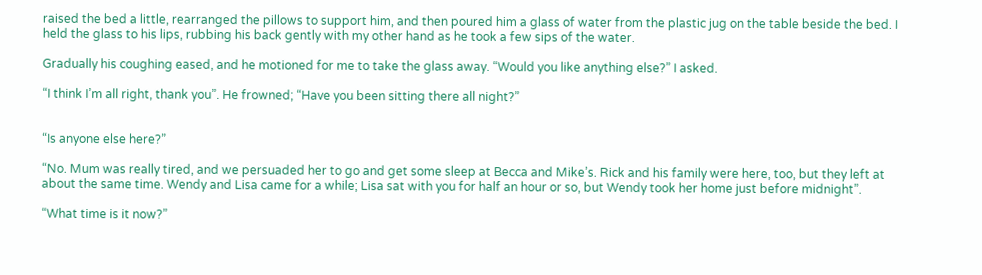raised the bed a little, rearranged the pillows to support him, and then poured him a glass of water from the plastic jug on the table beside the bed. I held the glass to his lips, rubbing his back gently with my other hand as he took a few sips of the water.

Gradually his coughing eased, and he motioned for me to take the glass away. “Would you like anything else?” I asked.

“I think I’m all right, thank you”. He frowned; “Have you been sitting there all night?”


“Is anyone else here?”

“No. Mum was really tired, and we persuaded her to go and get some sleep at Becca and Mike’s. Rick and his family were here, too, but they left at about the same time. Wendy and Lisa came for a while; Lisa sat with you for half an hour or so, but Wendy took her home just before midnight”.

“What time is it now?”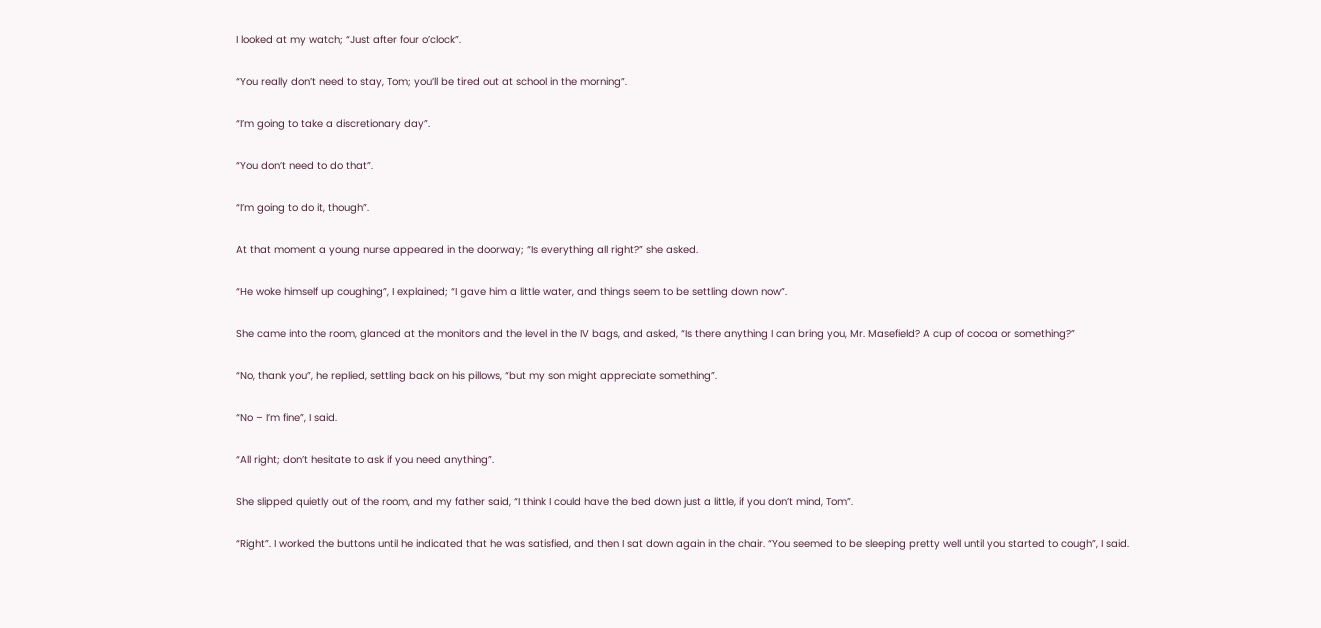I looked at my watch; “Just after four o’clock”.

“You really don’t need to stay, Tom; you’ll be tired out at school in the morning”.

“I’m going to take a discretionary day”.

“You don’t need to do that”.

“I’m going to do it, though”.

At that moment a young nurse appeared in the doorway; “Is everything all right?” she asked.

“He woke himself up coughing”, I explained; “I gave him a little water, and things seem to be settling down now”.

She came into the room, glanced at the monitors and the level in the IV bags, and asked, “Is there anything I can bring you, Mr. Masefield? A cup of cocoa or something?”

“No, thank you”, he replied, settling back on his pillows, “but my son might appreciate something”.

“No – I’m fine”, I said.

“All right; don’t hesitate to ask if you need anything”.

She slipped quietly out of the room, and my father said, “I think I could have the bed down just a little, if you don’t mind, Tom”.

“Right”. I worked the buttons until he indicated that he was satisfied, and then I sat down again in the chair. “You seemed to be sleeping pretty well until you started to cough”, I said.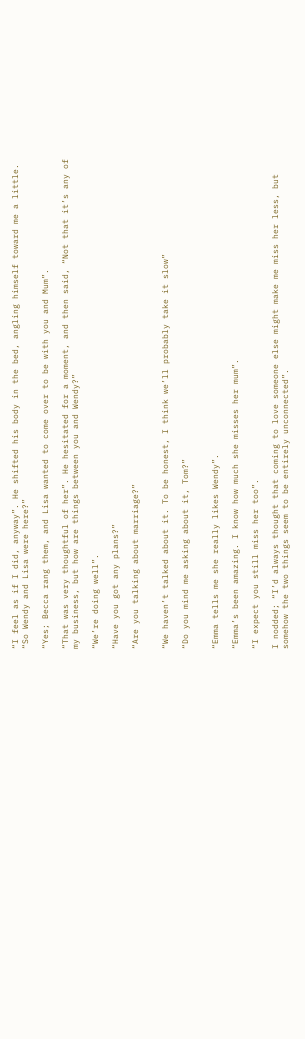“I feel as if I did, anyway”. He shifted his body in the bed, angling himself toward me a little. “So Wendy and Lisa were here?”

“Yes; Becca rang them, and Lisa wanted to come over to be with you and Mum”.

“That was very thoughtful of her”. He hesitated for a moment, and then said, “Not that it’s any of my business, but how are things between you and Wendy?”

“We’re doing well”.

“Have you got any plans?”

“Are you talking about marriage?”


“We haven’t talked about it. To be honest, I think we’ll probably take it slow”

“Do you mind me asking about it, Tom?”


“Emma tells me she really likes Wendy”.

“Emma’s been amazing. I know how much she misses her mum”.

“I expect you still miss her too”.

I nodded; “I’d always thought that coming to love someone else might make me miss her less, but somehow the two things seem to be entirely unconnected”.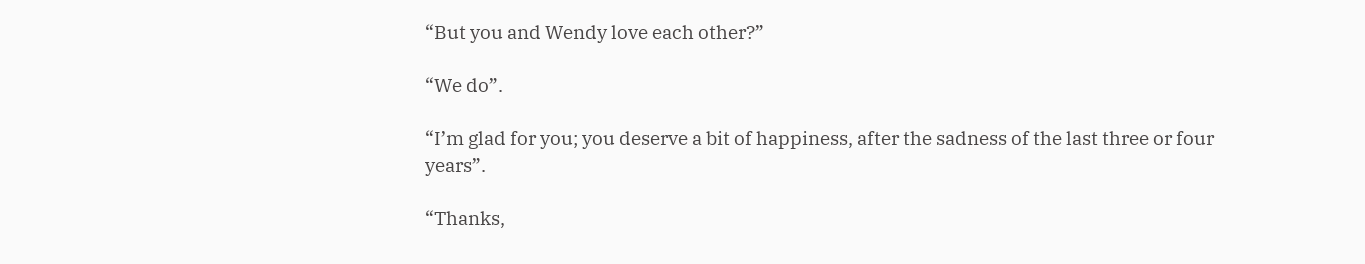“But you and Wendy love each other?”

“We do”.

“I’m glad for you; you deserve a bit of happiness, after the sadness of the last three or four years”.

“Thanks,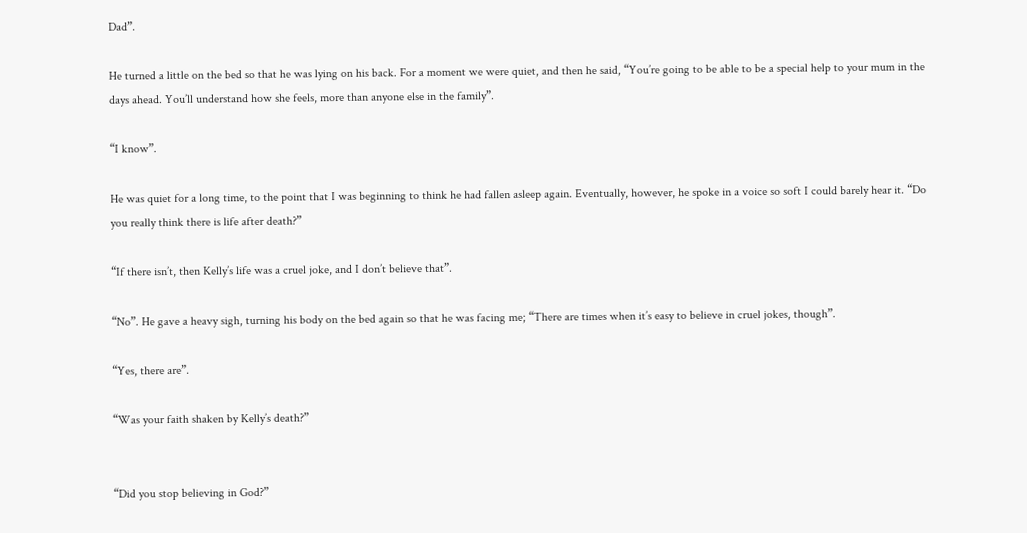Dad”.

He turned a little on the bed so that he was lying on his back. For a moment we were quiet, and then he said, “You’re going to be able to be a special help to your mum in the days ahead. You’ll understand how she feels, more than anyone else in the family”.

“I know”.

He was quiet for a long time, to the point that I was beginning to think he had fallen asleep again. Eventually, however, he spoke in a voice so soft I could barely hear it. “Do you really think there is life after death?”

“If there isn’t, then Kelly’s life was a cruel joke, and I don’t believe that”.

“No”. He gave a heavy sigh, turning his body on the bed again so that he was facing me; “There are times when it’s easy to believe in cruel jokes, though”.

“Yes, there are”.

“Was your faith shaken by Kelly’s death?”


“Did you stop believing in God?”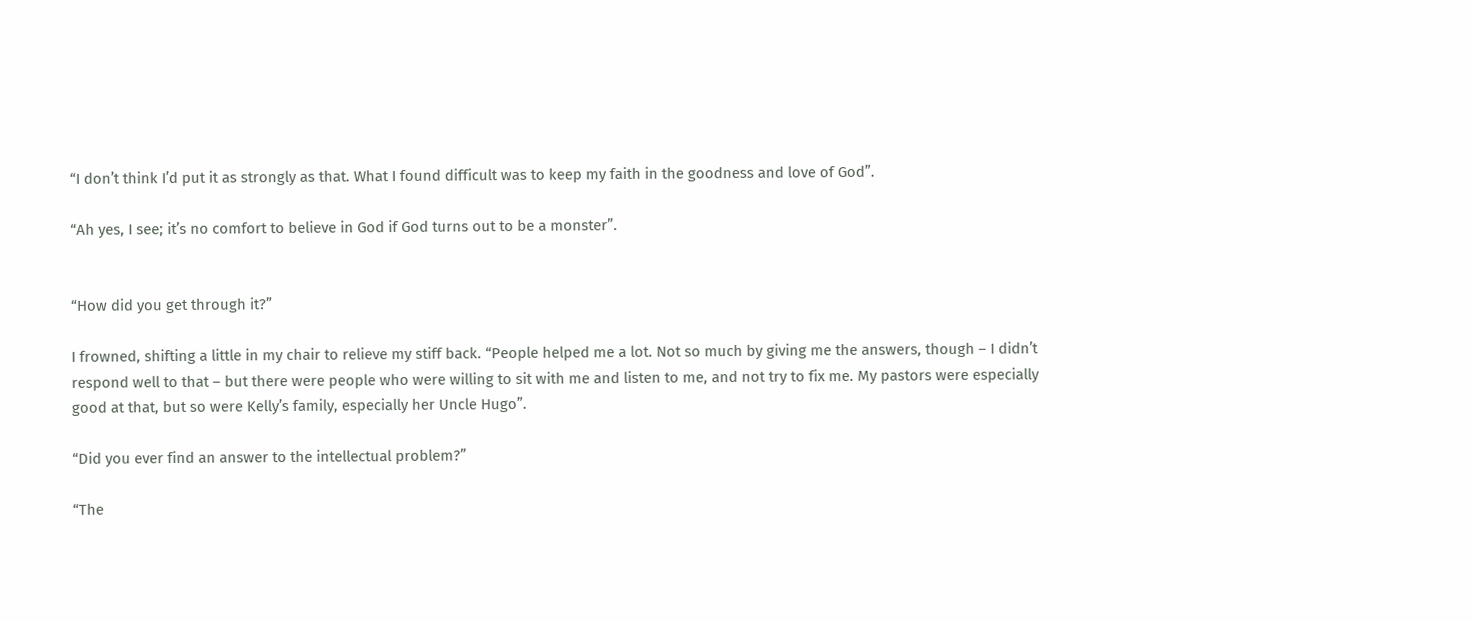“I don’t think I’d put it as strongly as that. What I found difficult was to keep my faith in the goodness and love of God”.

“Ah yes, I see; it’s no comfort to believe in God if God turns out to be a monster”.


“How did you get through it?”

I frowned, shifting a little in my chair to relieve my stiff back. “People helped me a lot. Not so much by giving me the answers, though – I didn’t respond well to that – but there were people who were willing to sit with me and listen to me, and not try to fix me. My pastors were especially good at that, but so were Kelly’s family, especially her Uncle Hugo”.

“Did you ever find an answer to the intellectual problem?”

“The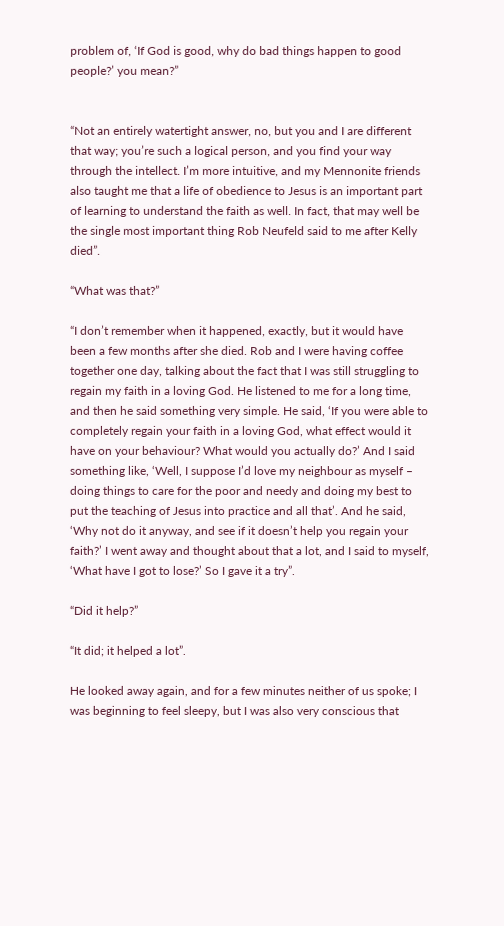problem of, ‘If God is good, why do bad things happen to good people?’ you mean?”


“Not an entirely watertight answer, no, but you and I are different that way; you’re such a logical person, and you find your way through the intellect. I’m more intuitive, and my Mennonite friends also taught me that a life of obedience to Jesus is an important part of learning to understand the faith as well. In fact, that may well be the single most important thing Rob Neufeld said to me after Kelly died”.

“What was that?”

“I don’t remember when it happened, exactly, but it would have been a few months after she died. Rob and I were having coffee together one day, talking about the fact that I was still struggling to regain my faith in a loving God. He listened to me for a long time, and then he said something very simple. He said, ‘If you were able to completely regain your faith in a loving God, what effect would it have on your behaviour? What would you actually do?’ And I said something like, ‘Well, I suppose I’d love my neighbour as myself – doing things to care for the poor and needy and doing my best to put the teaching of Jesus into practice and all that’. And he said, ‘Why not do it anyway, and see if it doesn’t help you regain your faith?’ I went away and thought about that a lot, and I said to myself, ‘What have I got to lose?’ So I gave it a try”.

“Did it help?”

“It did; it helped a lot”.

He looked away again, and for a few minutes neither of us spoke; I was beginning to feel sleepy, but I was also very conscious that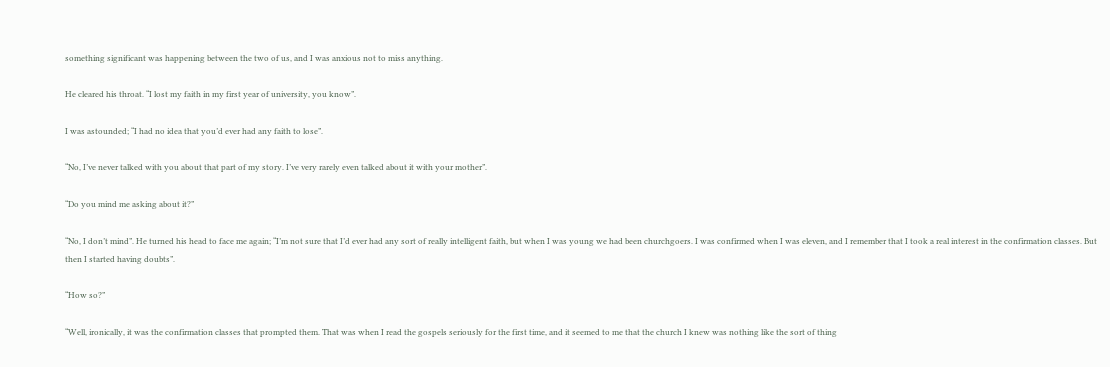something significant was happening between the two of us, and I was anxious not to miss anything.

He cleared his throat. “I lost my faith in my first year of university, you know”.

I was astounded; “I had no idea that you’d ever had any faith to lose”.

“No, I’ve never talked with you about that part of my story. I’ve very rarely even talked about it with your mother”.

“Do you mind me asking about it?”

“No, I don’t mind”. He turned his head to face me again; “I’m not sure that I’d ever had any sort of really intelligent faith, but when I was young we had been churchgoers. I was confirmed when I was eleven, and I remember that I took a real interest in the confirmation classes. But then I started having doubts”.

“How so?”

“Well, ironically, it was the confirmation classes that prompted them. That was when I read the gospels seriously for the first time, and it seemed to me that the church I knew was nothing like the sort of thing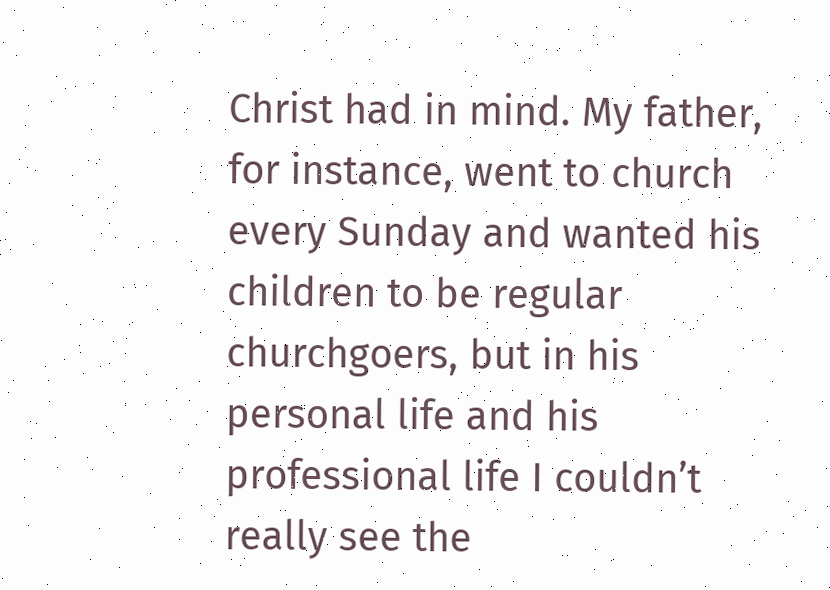Christ had in mind. My father, for instance, went to church every Sunday and wanted his children to be regular churchgoers, but in his personal life and his professional life I couldn’t really see the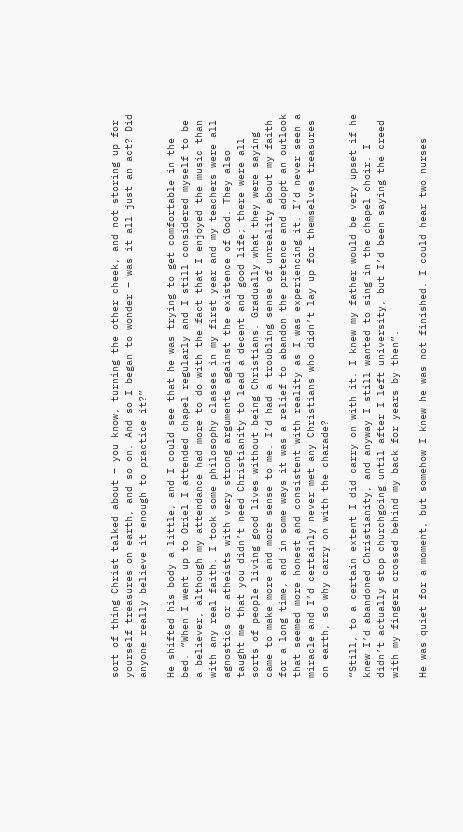sort of thing Christ talked about – you know, turning the other cheek, and not storing up for yourself treasures on earth, and so on. And so I began to wonder – was it all just an act? Did anyone really believe it enough to practice it?”

He shifted his body a little, and I could see that he was trying to get comfortable in the bed. “When I went up to Oriel I attended chapel regularly and I still considered myself to be a believer, although my attendance had more to do with the fact that I enjoyed the music than with any real faith. I took some philosophy classes in my first year and my teachers were all agnostics or atheists with very strong arguments against the existence of God. They also taught me that you didn’t need Christianity to lead a decent and good life; there were all sorts of people living good lives without being Christians. Gradually what they were saying came to make more and more sense to me. I’d had a troubling sense of unreality about my faith for a long time, and in some ways it was a relief to abandon the pretence and adopt an outlook that seemed more honest and consistent with reality as I was experiencing it. I’d never seen a miracle and I’d certainly never met any Christians who didn’t lay up for themselves treasures on earth, so why carry on with the charade?

“Still, to a certain extent I did carry on with it. I knew my father would be very upset if he knew I’d abandoned Christianity, and anyway I still wanted to sing in the chapel choir. I didn’t actually stop churchgoing until after I left university, but I’d been saying the creed with my fingers crossed behind my back for years by then”.

He was quiet for a moment, but somehow I knew he was not finished. I could hear two nurses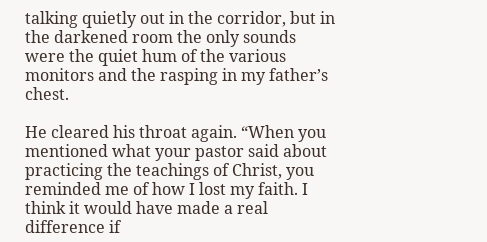talking quietly out in the corridor, but in the darkened room the only sounds were the quiet hum of the various monitors and the rasping in my father’s chest.

He cleared his throat again. “When you mentioned what your pastor said about practicing the teachings of Christ, you reminded me of how I lost my faith. I think it would have made a real difference if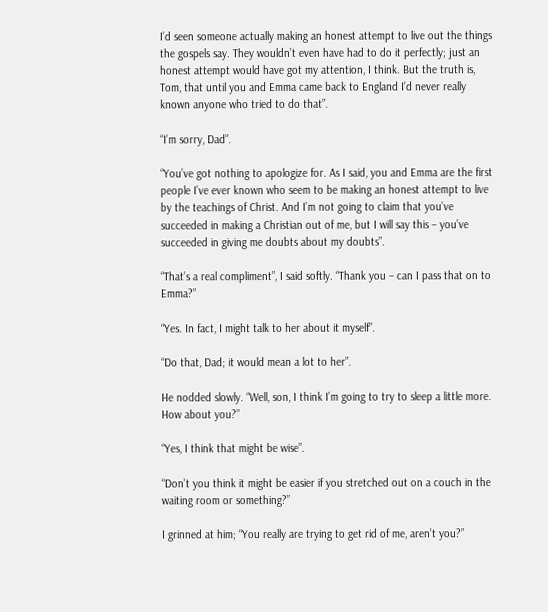I’d seen someone actually making an honest attempt to live out the things the gospels say. They wouldn’t even have had to do it perfectly; just an honest attempt would have got my attention, I think. But the truth is, Tom, that until you and Emma came back to England I’d never really known anyone who tried to do that”.

“I’m sorry, Dad”.

“You’ve got nothing to apologize for. As I said, you and Emma are the first people I’ve ever known who seem to be making an honest attempt to live by the teachings of Christ. And I’m not going to claim that you’ve succeeded in making a Christian out of me, but I will say this – you’ve succeeded in giving me doubts about my doubts”.

“That’s a real compliment”, I said softly. “Thank you – can I pass that on to Emma?”

“Yes. In fact, I might talk to her about it myself”.

“Do that, Dad; it would mean a lot to her”.

He nodded slowly. “Well, son, I think I’m going to try to sleep a little more. How about you?”

“Yes, I think that might be wise”.

“Don’t you think it might be easier if you stretched out on a couch in the waiting room or something?”

I grinned at him; “You really are trying to get rid of me, aren’t you?”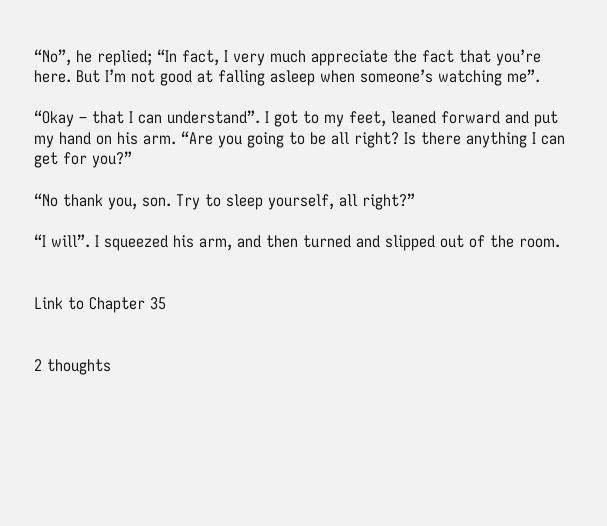“No”, he replied; “In fact, I very much appreciate the fact that you’re here. But I’m not good at falling asleep when someone’s watching me”.

“Okay – that I can understand”. I got to my feet, leaned forward and put my hand on his arm. “Are you going to be all right? Is there anything I can get for you?”

“No thank you, son. Try to sleep yourself, all right?”

“I will”. I squeezed his arm, and then turned and slipped out of the room.


Link to Chapter 35


2 thoughts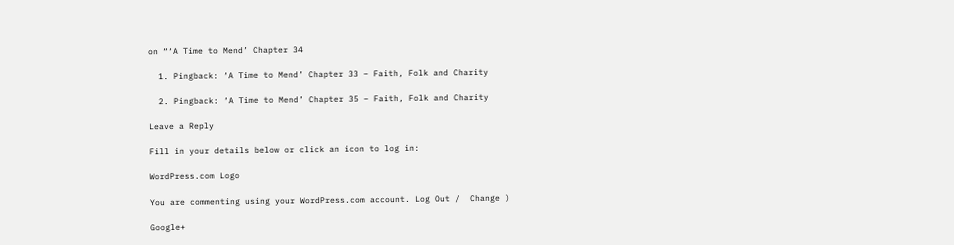on “‘A Time to Mend’ Chapter 34

  1. Pingback: ‘A Time to Mend’ Chapter 33 – Faith, Folk and Charity

  2. Pingback: ‘A Time to Mend’ Chapter 35 – Faith, Folk and Charity

Leave a Reply

Fill in your details below or click an icon to log in:

WordPress.com Logo

You are commenting using your WordPress.com account. Log Out /  Change )

Google+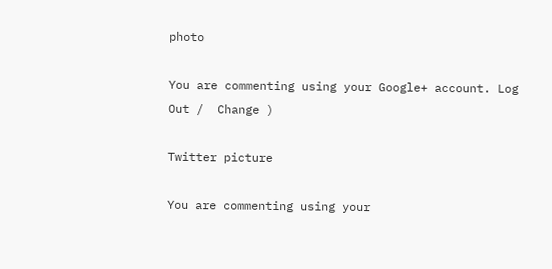photo

You are commenting using your Google+ account. Log Out /  Change )

Twitter picture

You are commenting using your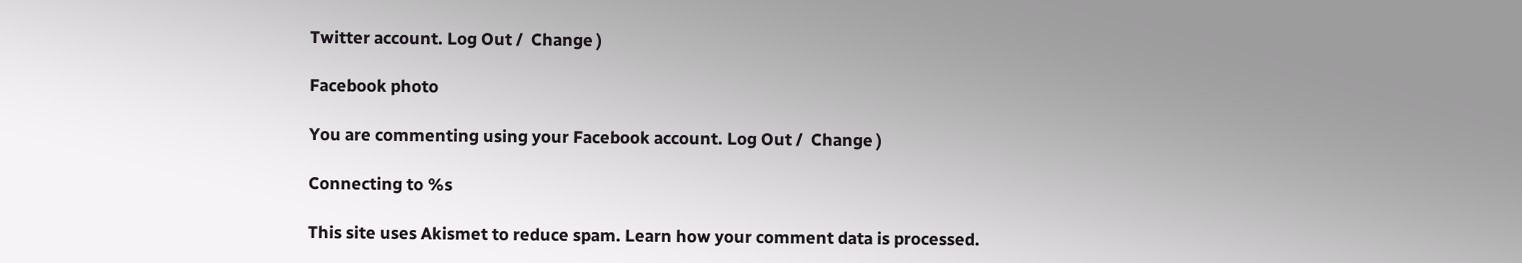Twitter account. Log Out /  Change )

Facebook photo

You are commenting using your Facebook account. Log Out /  Change )

Connecting to %s

This site uses Akismet to reduce spam. Learn how your comment data is processed.